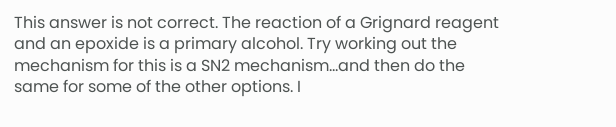This answer is not correct. The reaction of a Grignard reagent and an epoxide is a primary alcohol. Try working out the mechanism for this is a SN2 mechanism...and then do the same for some of the other options. I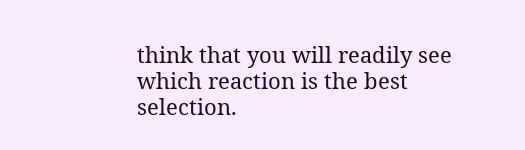think that you will readily see which reaction is the best selection.